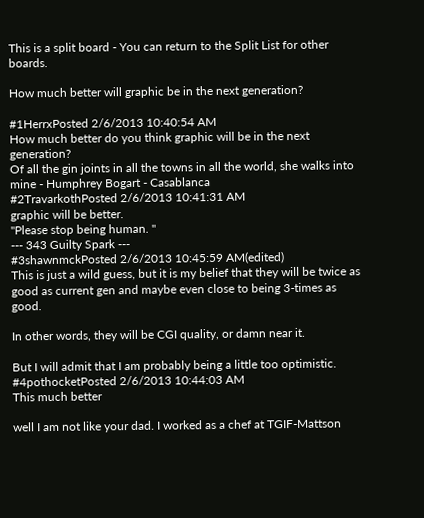This is a split board - You can return to the Split List for other boards.

How much better will graphic be in the next generation?

#1HerrxPosted 2/6/2013 10:40:54 AM
How much better do you think graphic will be in the next generation?
Of all the gin joints in all the towns in all the world, she walks into mine - Humphrey Bogart - Casablanca
#2TravarkothPosted 2/6/2013 10:41:31 AM
graphic will be better.
"Please stop being human. "
--- 343 Guilty Spark ---
#3shawnmckPosted 2/6/2013 10:45:59 AM(edited)
This is just a wild guess, but it is my belief that they will be twice as good as current gen and maybe even close to being 3-times as good.

In other words, they will be CGI quality, or damn near it.

But I will admit that I am probably being a little too optimistic.
#4pothocketPosted 2/6/2013 10:44:03 AM
This much better

well I am not like your dad. I worked as a chef at TGIF-Mattson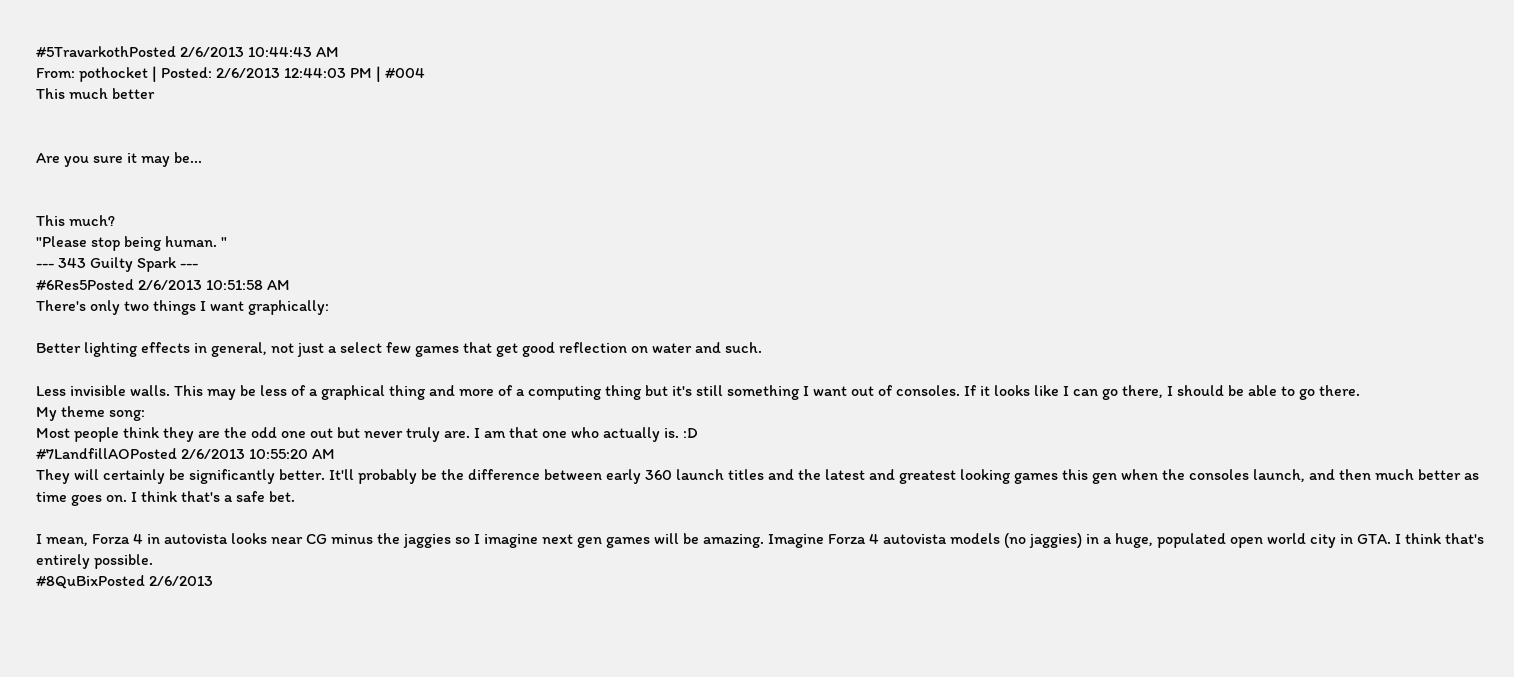#5TravarkothPosted 2/6/2013 10:44:43 AM
From: pothocket | Posted: 2/6/2013 12:44:03 PM | #004
This much better


Are you sure it may be...


This much?
"Please stop being human. "
--- 343 Guilty Spark ---
#6Res5Posted 2/6/2013 10:51:58 AM
There's only two things I want graphically:

Better lighting effects in general, not just a select few games that get good reflection on water and such.

Less invisible walls. This may be less of a graphical thing and more of a computing thing but it's still something I want out of consoles. If it looks like I can go there, I should be able to go there.
My theme song:
Most people think they are the odd one out but never truly are. I am that one who actually is. :D
#7LandfillAOPosted 2/6/2013 10:55:20 AM
They will certainly be significantly better. It'll probably be the difference between early 360 launch titles and the latest and greatest looking games this gen when the consoles launch, and then much better as time goes on. I think that's a safe bet.

I mean, Forza 4 in autovista looks near CG minus the jaggies so I imagine next gen games will be amazing. Imagine Forza 4 autovista models (no jaggies) in a huge, populated open world city in GTA. I think that's entirely possible.
#8QuBixPosted 2/6/2013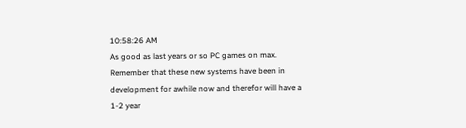10:58:26 AM
As good as last years or so PC games on max. Remember that these new systems have been in development for awhile now and therefor will have a 1-2 year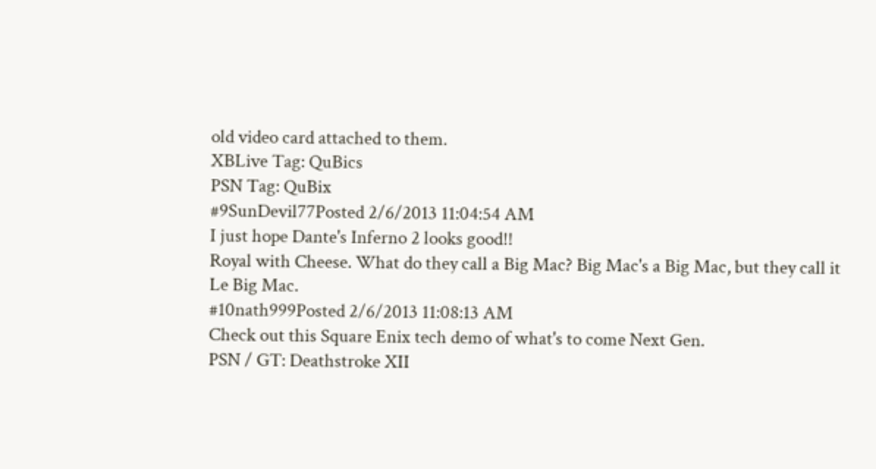old video card attached to them.
XBLive Tag: QuBics
PSN Tag: QuBix
#9SunDevil77Posted 2/6/2013 11:04:54 AM
I just hope Dante's Inferno 2 looks good!!
Royal with Cheese. What do they call a Big Mac? Big Mac's a Big Mac, but they call it Le Big Mac.
#10nath999Posted 2/6/2013 11:08:13 AM
Check out this Square Enix tech demo of what's to come Next Gen.
PSN / GT: Deathstroke XII